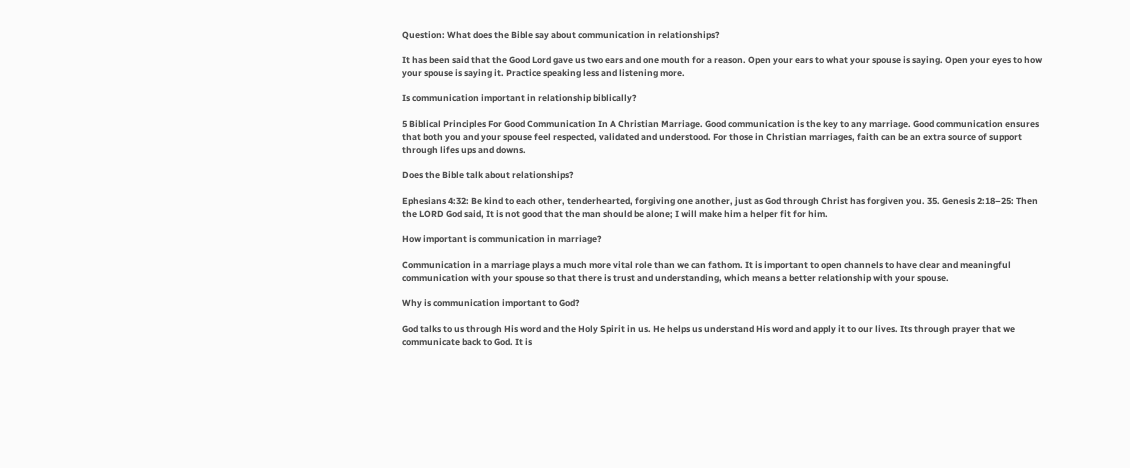Question: What does the Bible say about communication in relationships?

It has been said that the Good Lord gave us two ears and one mouth for a reason. Open your ears to what your spouse is saying. Open your eyes to how your spouse is saying it. Practice speaking less and listening more.

Is communication important in relationship biblically?

5 Biblical Principles For Good Communication In A Christian Marriage. Good communication is the key to any marriage. Good communication ensures that both you and your spouse feel respected, validated and understood. For those in Christian marriages, faith can be an extra source of support through lifes ups and downs.

Does the Bible talk about relationships?

Ephesians 4:32: Be kind to each other, tenderhearted, forgiving one another, just as God through Christ has forgiven you. 35. Genesis 2:18–25: Then the LORD God said, It is not good that the man should be alone; I will make him a helper fit for him.

How important is communication in marriage?

Communication in a marriage plays a much more vital role than we can fathom. It is important to open channels to have clear and meaningful communication with your spouse so that there is trust and understanding, which means a better relationship with your spouse.

Why is communication important to God?

God talks to us through His word and the Holy Spirit in us. He helps us understand His word and apply it to our lives. Its through prayer that we communicate back to God. It is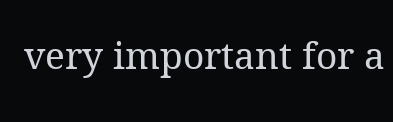very important for a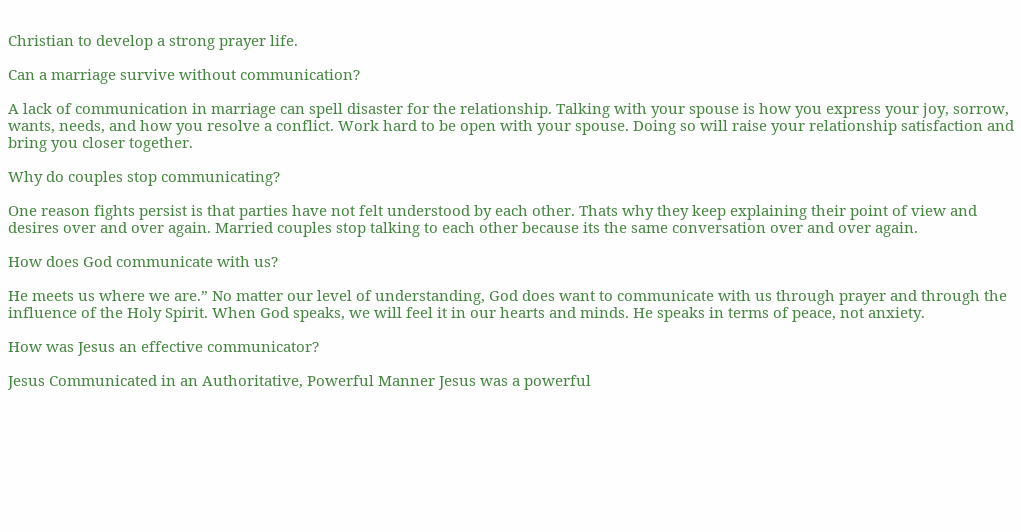Christian to develop a strong prayer life.

Can a marriage survive without communication?

A lack of communication in marriage can spell disaster for the relationship. Talking with your spouse is how you express your joy, sorrow, wants, needs, and how you resolve a conflict. Work hard to be open with your spouse. Doing so will raise your relationship satisfaction and bring you closer together.

Why do couples stop communicating?

One reason fights persist is that parties have not felt understood by each other. Thats why they keep explaining their point of view and desires over and over again. Married couples stop talking to each other because its the same conversation over and over again.

How does God communicate with us?

He meets us where we are.” No matter our level of understanding, God does want to communicate with us through prayer and through the influence of the Holy Spirit. When God speaks, we will feel it in our hearts and minds. He speaks in terms of peace, not anxiety.

How was Jesus an effective communicator?

Jesus Communicated in an Authoritative, Powerful Manner Jesus was a powerful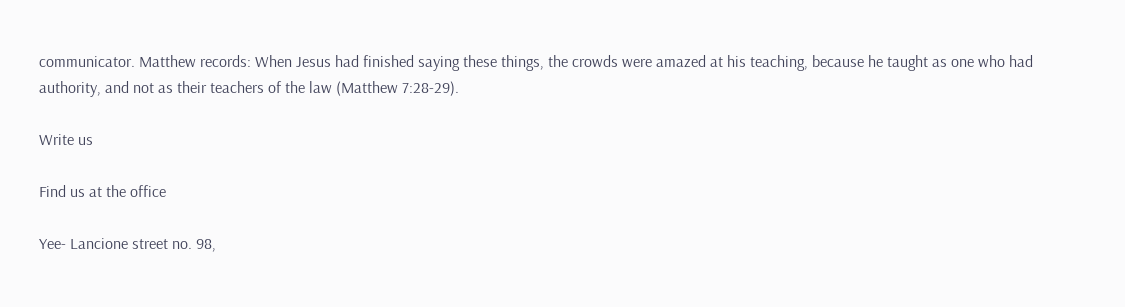communicator. Matthew records: When Jesus had finished saying these things, the crowds were amazed at his teaching, because he taught as one who had authority, and not as their teachers of the law (Matthew 7:28-29).

Write us

Find us at the office

Yee- Lancione street no. 98,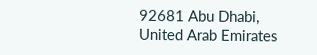92681 Abu Dhabi, United Arab Emirates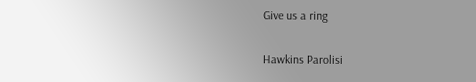Give us a ring

Hawkins Parolisi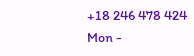+18 246 478 424
Mon -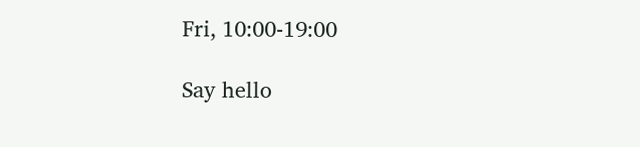Fri, 10:00-19:00

Say hello